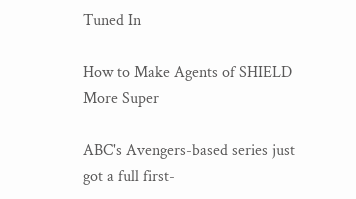Tuned In

How to Make Agents of SHIELD More Super

ABC's Avengers-based series just got a full first-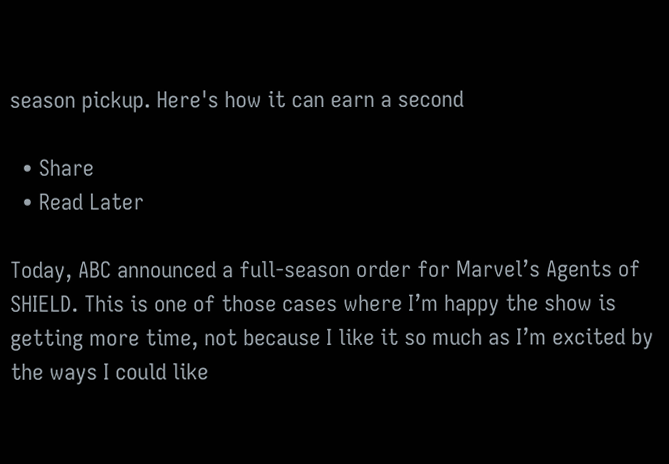season pickup. Here's how it can earn a second

  • Share
  • Read Later

Today, ABC announced a full-season order for Marvel’s Agents of SHIELD. This is one of those cases where I’m happy the show is getting more time, not because I like it so much as I’m excited by the ways I could like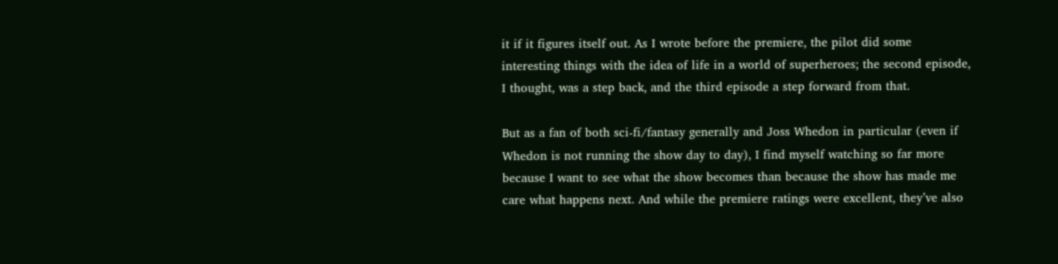it if it figures itself out. As I wrote before the premiere, the pilot did some interesting things with the idea of life in a world of superheroes; the second episode, I thought, was a step back, and the third episode a step forward from that.

But as a fan of both sci-fi/fantasy generally and Joss Whedon in particular (even if Whedon is not running the show day to day), I find myself watching so far more because I want to see what the show becomes than because the show has made me care what happens next. And while the premiere ratings were excellent, they’ve also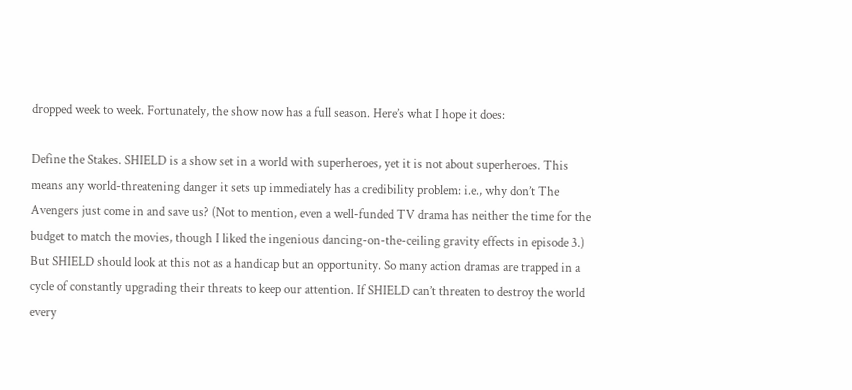dropped week to week. Fortunately, the show now has a full season. Here’s what I hope it does:

Define the Stakes. SHIELD is a show set in a world with superheroes, yet it is not about superheroes. This means any world-threatening danger it sets up immediately has a credibility problem: i.e., why don’t The Avengers just come in and save us? (Not to mention, even a well-funded TV drama has neither the time for the budget to match the movies, though I liked the ingenious dancing-on-the-ceiling gravity effects in episode 3.) But SHIELD should look at this not as a handicap but an opportunity. So many action dramas are trapped in a cycle of constantly upgrading their threats to keep our attention. If SHIELD can’t threaten to destroy the world every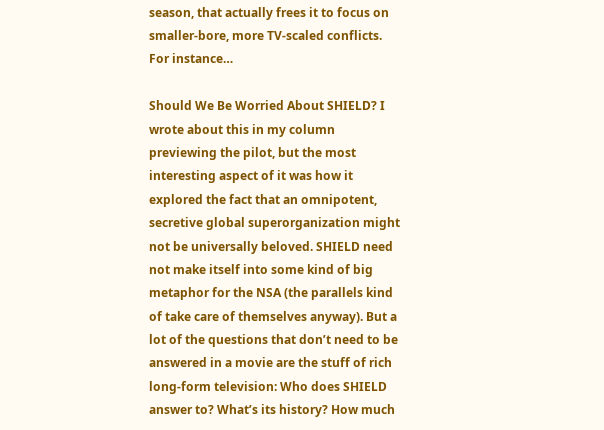season, that actually frees it to focus on smaller-bore, more TV-scaled conflicts. For instance…

Should We Be Worried About SHIELD? I wrote about this in my column previewing the pilot, but the most interesting aspect of it was how it explored the fact that an omnipotent, secretive global superorganization might not be universally beloved. SHIELD need not make itself into some kind of big metaphor for the NSA (the parallels kind of take care of themselves anyway). But a lot of the questions that don’t need to be answered in a movie are the stuff of rich long-form television: Who does SHIELD answer to? What’s its history? How much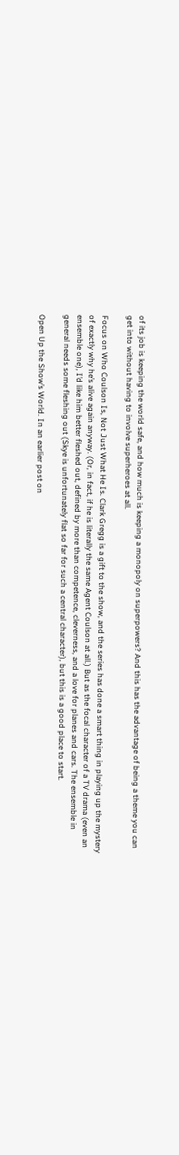of its job is keeping the world safe, and how much is keeping a monopoly on superpowers? And this has the advantage of being a theme you can get into without having to involve superheroes at all.

Focus on Who Coulson Is, Not Just What He Is. Clark Gregg is a gift to the show, and the series has done a smart thing in playing up the mystery of exactly why he’s alive again anyway. (Or, in fact, if he is literally the same Agent Coulson at all.) But as the focal character of a TV drama (even an ensemble one), I’d like him better fleshed out, defined by more than competence, cleverness, and a love for planes and cars. The ensemble in general needs some fleshing out (Skye is unfortunately flat so far for such a central character), but this is a good place to start.

Open Up the Show’s World. In an earlier post on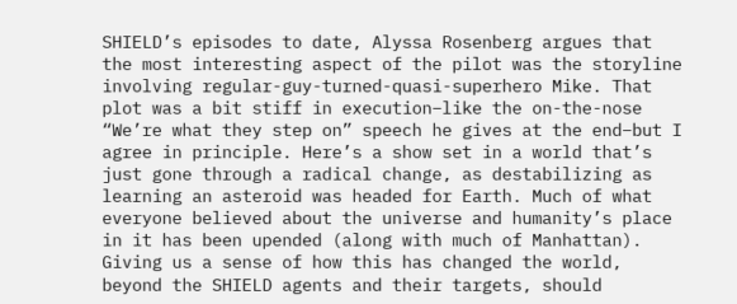SHIELD’s episodes to date, Alyssa Rosenberg argues that the most interesting aspect of the pilot was the storyline involving regular-guy-turned-quasi-superhero Mike. That plot was a bit stiff in execution–like the on-the-nose “We’re what they step on” speech he gives at the end–but I agree in principle. Here’s a show set in a world that’s just gone through a radical change, as destabilizing as learning an asteroid was headed for Earth. Much of what everyone believed about the universe and humanity’s place in it has been upended (along with much of Manhattan). Giving us a sense of how this has changed the world, beyond the SHIELD agents and their targets, should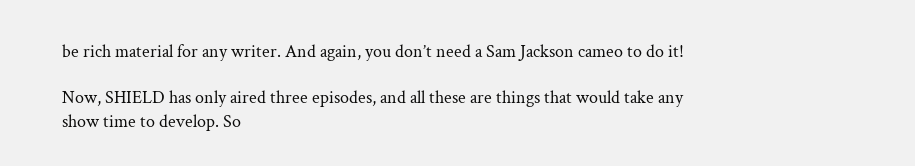be rich material for any writer. And again, you don’t need a Sam Jackson cameo to do it!

Now, SHIELD has only aired three episodes, and all these are things that would take any show time to develop. So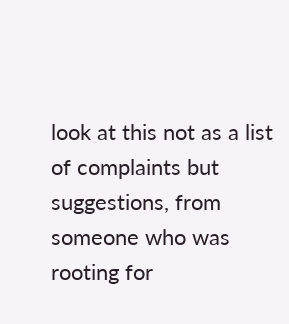look at this not as a list of complaints but suggestions, from someone who was rooting for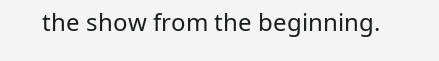the show from the beginning.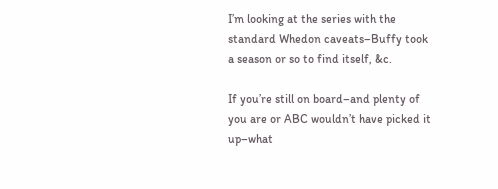I’m looking at the series with the standard Whedon caveats–Buffy took a season or so to find itself, &c.

If you’re still on board–and plenty of you are or ABC wouldn’t have picked it up–what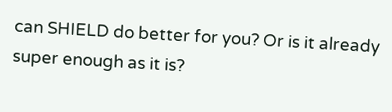can SHIELD do better for you? Or is it already super enough as it is?